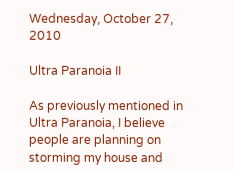Wednesday, October 27, 2010

Ultra Paranoia II

As previously mentioned in Ultra Paranoia, I believe people are planning on storming my house and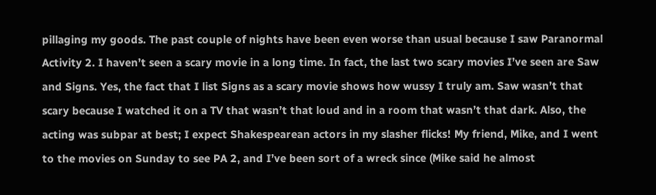pillaging my goods. The past couple of nights have been even worse than usual because I saw Paranormal Activity 2. I haven’t seen a scary movie in a long time. In fact, the last two scary movies I’ve seen are Saw and Signs. Yes, the fact that I list Signs as a scary movie shows how wussy I truly am. Saw wasn’t that scary because I watched it on a TV that wasn’t that loud and in a room that wasn’t that dark. Also, the acting was subpar at best; I expect Shakespearean actors in my slasher flicks! My friend, Mike, and I went to the movies on Sunday to see PA 2, and I’ve been sort of a wreck since (Mike said he almost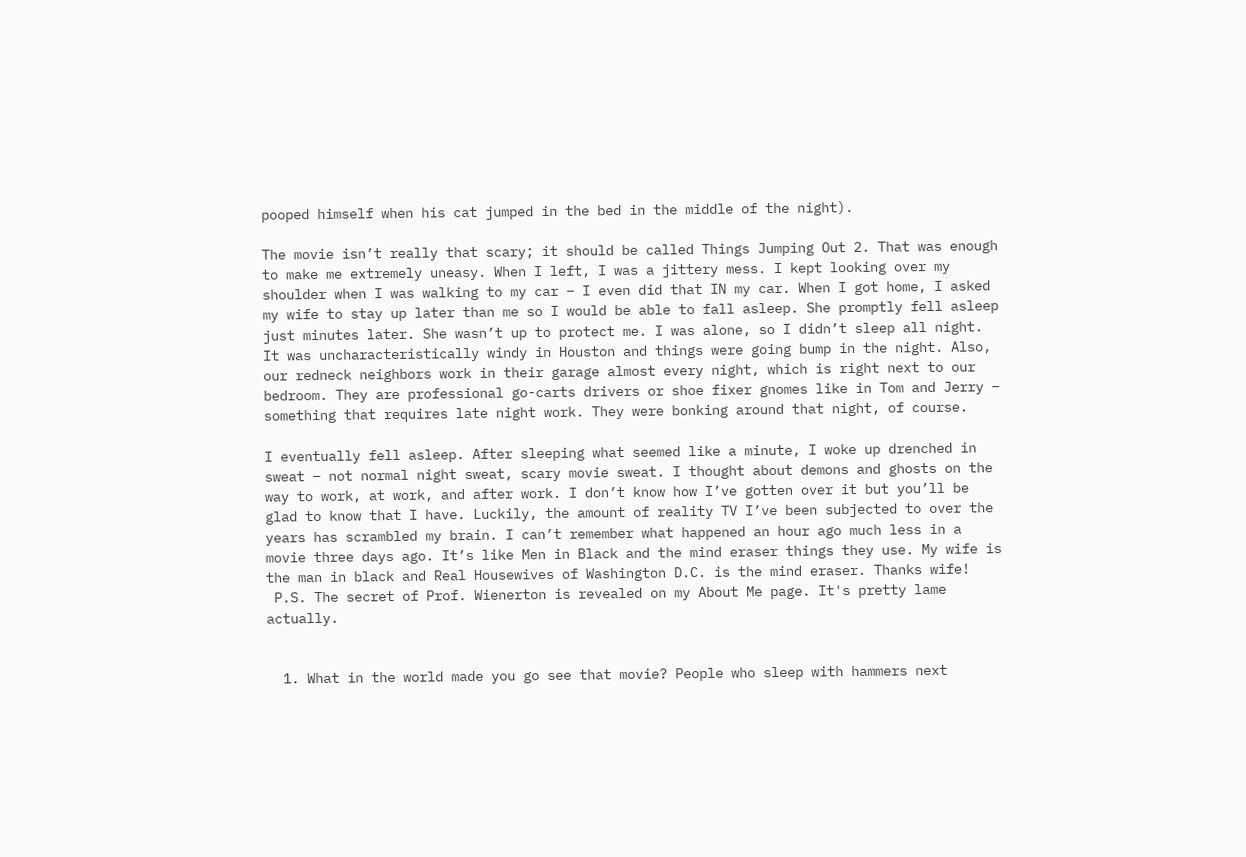pooped himself when his cat jumped in the bed in the middle of the night).

The movie isn’t really that scary; it should be called Things Jumping Out 2. That was enough to make me extremely uneasy. When I left, I was a jittery mess. I kept looking over my shoulder when I was walking to my car – I even did that IN my car. When I got home, I asked my wife to stay up later than me so I would be able to fall asleep. She promptly fell asleep just minutes later. She wasn’t up to protect me. I was alone, so I didn’t sleep all night. It was uncharacteristically windy in Houston and things were going bump in the night. Also, our redneck neighbors work in their garage almost every night, which is right next to our bedroom. They are professional go-carts drivers or shoe fixer gnomes like in Tom and Jerry – something that requires late night work. They were bonking around that night, of course.

I eventually fell asleep. After sleeping what seemed like a minute, I woke up drenched in sweat – not normal night sweat, scary movie sweat. I thought about demons and ghosts on the way to work, at work, and after work. I don’t know how I’ve gotten over it but you’ll be glad to know that I have. Luckily, the amount of reality TV I’ve been subjected to over the years has scrambled my brain. I can’t remember what happened an hour ago much less in a movie three days ago. It’s like Men in Black and the mind eraser things they use. My wife is the man in black and Real Housewives of Washington D.C. is the mind eraser. Thanks wife!
 P.S. The secret of Prof. Wienerton is revealed on my About Me page. It's pretty lame actually.


  1. What in the world made you go see that movie? People who sleep with hammers next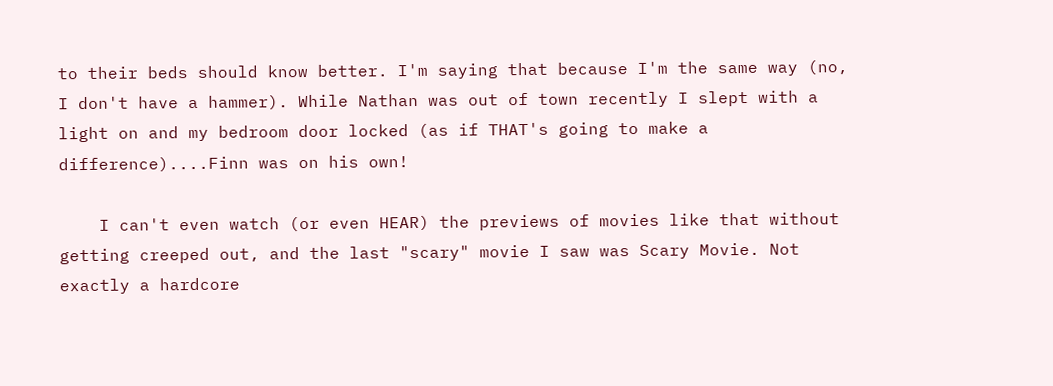to their beds should know better. I'm saying that because I'm the same way (no, I don't have a hammer). While Nathan was out of town recently I slept with a light on and my bedroom door locked (as if THAT's going to make a difference)....Finn was on his own!

    I can't even watch (or even HEAR) the previews of movies like that without getting creeped out, and the last "scary" movie I saw was Scary Movie. Not exactly a hardcore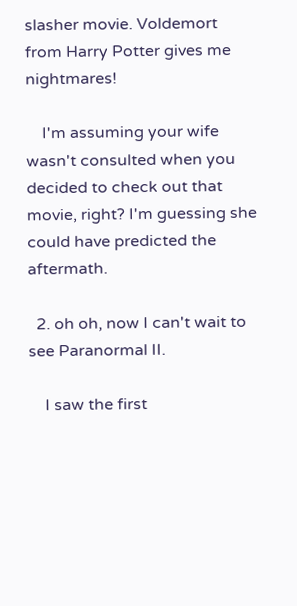slasher movie. Voldemort from Harry Potter gives me nightmares!

    I'm assuming your wife wasn't consulted when you decided to check out that movie, right? I'm guessing she could have predicted the aftermath.

  2. oh oh, now I can't wait to see Paranormal II.

    I saw the first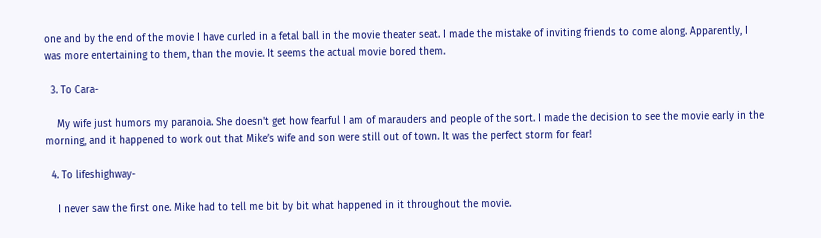one and by the end of the movie I have curled in a fetal ball in the movie theater seat. I made the mistake of inviting friends to come along. Apparently, I was more entertaining to them, than the movie. It seems the actual movie bored them.

  3. To Cara-

    My wife just humors my paranoia. She doesn't get how fearful I am of marauders and people of the sort. I made the decision to see the movie early in the morning, and it happened to work out that Mike’s wife and son were still out of town. It was the perfect storm for fear!

  4. To lifeshighway-

    I never saw the first one. Mike had to tell me bit by bit what happened in it throughout the movie.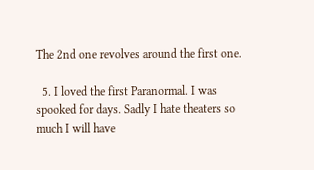The 2nd one revolves around the first one.

  5. I loved the first Paranormal. I was spooked for days. Sadly I hate theaters so much I will have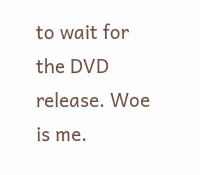to wait for the DVD release. Woe is me.